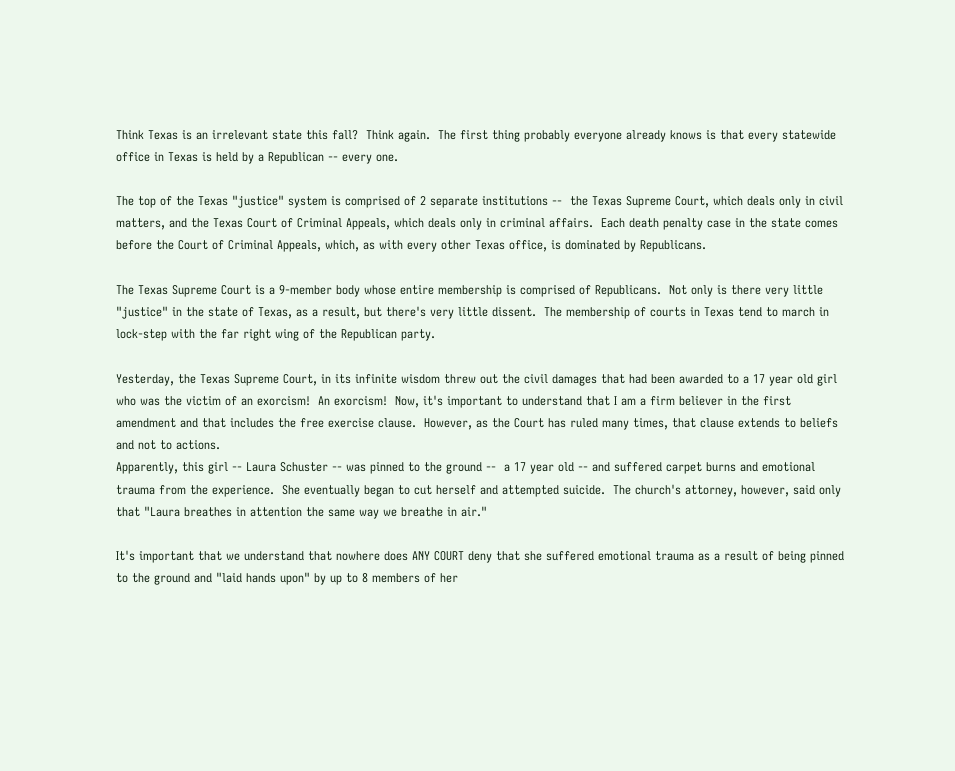Think Texas is an irrelevant state this fall?  Think again.  The first thing probably everyone already knows is that every statewide office in Texas is held by a Republican -- every one.

The top of the Texas "justice" system is comprised of 2 separate institutions --  the Texas Supreme Court, which deals only in civil matters, and the Texas Court of Criminal Appeals, which deals only in criminal affairs.  Each death penalty case in the state comes before the Court of Criminal Appeals, which, as with every other Texas office, is dominated by Republicans.

The Texas Supreme Court is a 9-member body whose entire membership is comprised of Republicans.  Not only is there very little "justice" in the state of Texas, as a result, but there's very little dissent.  The membership of courts in Texas tend to march in lock-step with the far right wing of the Republican party.

Yesterday, the Texas Supreme Court, in its infinite wisdom threw out the civil damages that had been awarded to a 17 year old girl who was the victim of an exorcism!  An exorcism!  Now, it's important to understand that I am a firm believer in the first amendment and that includes the free exercise clause.  However, as the Court has ruled many times, that clause extends to beliefs and not to actions.
Apparently, this girl -- Laura Schuster -- was pinned to the ground --  a 17 year old -- and suffered carpet burns and emotional trauma from the experience.  She eventually began to cut herself and attempted suicide.  The church's attorney, however, said only that "Laura breathes in attention the same way we breathe in air."

It's important that we understand that nowhere does ANY COURT deny that she suffered emotional trauma as a result of being pinned to the ground and "laid hands upon" by up to 8 members of her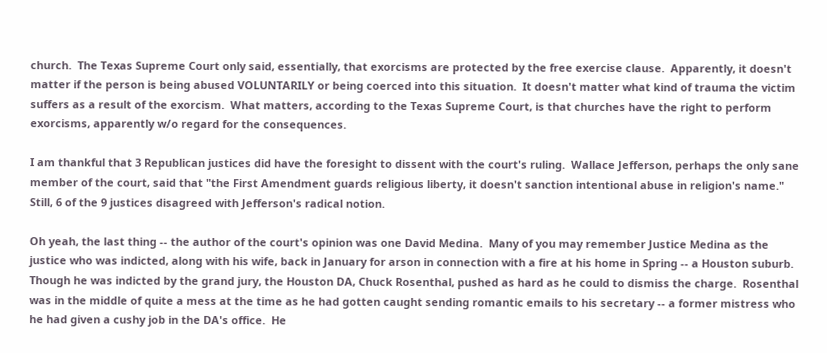church.  The Texas Supreme Court only said, essentially, that exorcisms are protected by the free exercise clause.  Apparently, it doesn't matter if the person is being abused VOLUNTARILY or being coerced into this situation.  It doesn't matter what kind of trauma the victim suffers as a result of the exorcism.  What matters, according to the Texas Supreme Court, is that churches have the right to perform exorcisms, apparently w/o regard for the consequences.

I am thankful that 3 Republican justices did have the foresight to dissent with the court's ruling.  Wallace Jefferson, perhaps the only sane member of the court, said that "the First Amendment guards religious liberty, it doesn't sanction intentional abuse in religion's name."  Still, 6 of the 9 justices disagreed with Jefferson's radical notion.

Oh yeah, the last thing -- the author of the court's opinion was one David Medina.  Many of you may remember Justice Medina as the justice who was indicted, along with his wife, back in January for arson in connection with a fire at his home in Spring -- a Houston suburb.  Though he was indicted by the grand jury, the Houston DA, Chuck Rosenthal, pushed as hard as he could to dismiss the charge.  Rosenthal was in the middle of quite a mess at the time as he had gotten caught sending romantic emails to his secretary -- a former mistress who he had given a cushy job in the DA's office.  He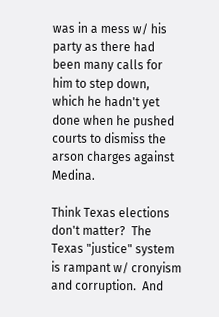was in a mess w/ his party as there had been many calls for him to step down, which he hadn't yet done when he pushed courts to dismiss the arson charges against Medina.

Think Texas elections don't matter?  The Texas "justice" system is rampant w/ cronyism and corruption.  And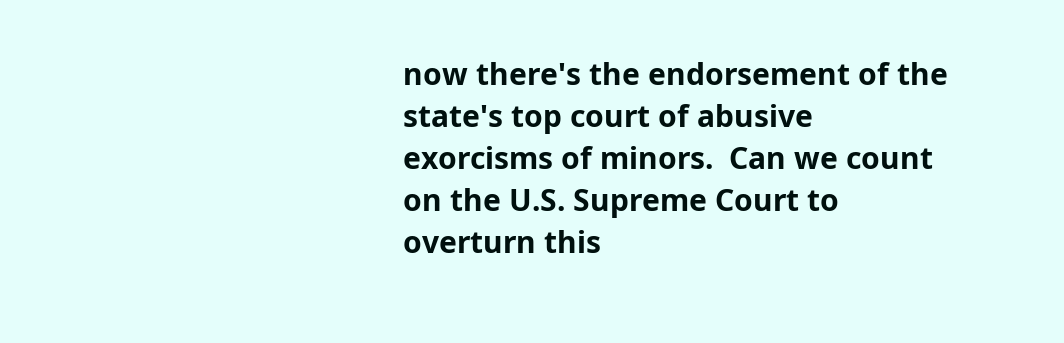now there's the endorsement of the state's top court of abusive exorcisms of minors.  Can we count on the U.S. Supreme Court to overturn this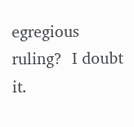egregious ruling?  I doubt it.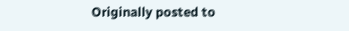Originally posted to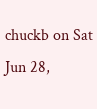chuckb on Sat Jun 28,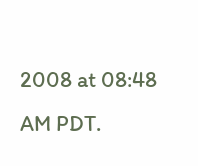2008 at 08:48 AM PDT.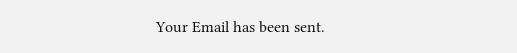Your Email has been sent.